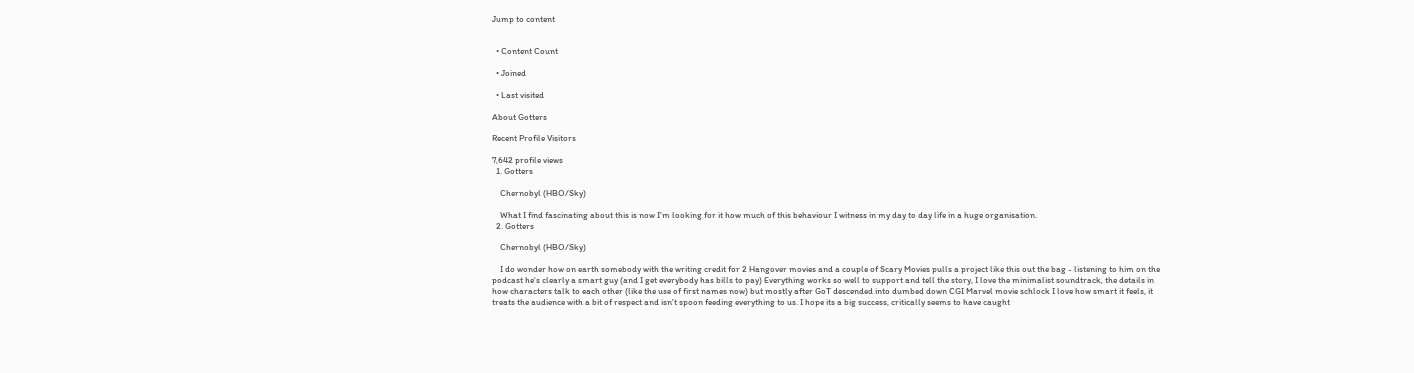Jump to content


  • Content Count

  • Joined

  • Last visited

About Gotters

Recent Profile Visitors

7,642 profile views
  1. Gotters

    Chernobyl (HBO/Sky)

    What I find fascinating about this is now I'm looking for it how much of this behaviour I witness in my day to day life in a huge organisation.
  2. Gotters

    Chernobyl (HBO/Sky)

    I do wonder how on earth somebody with the writing credit for 2 Hangover movies and a couple of Scary Movies pulls a project like this out the bag - listening to him on the podcast he's clearly a smart guy (and I get everybody has bills to pay) Everything works so well to support and tell the story, I love the minimalist soundtrack, the details in how characters talk to each other (like the use of first names now) but mostly after GoT descended into dumbed down CGI Marvel movie schlock I love how smart it feels, it treats the audience with a bit of respect and isn't spoon feeding everything to us. I hope its a big success, critically seems to have caught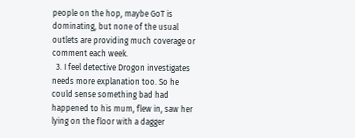people on the hop, maybe GoT is dominating, but none of the usual outlets are providing much coverage or comment each week.
  3. I feel detective Drogon investigates needs more explanation too. So he could sense something bad had happened to his mum, flew in, saw her lying on the floor with a dagger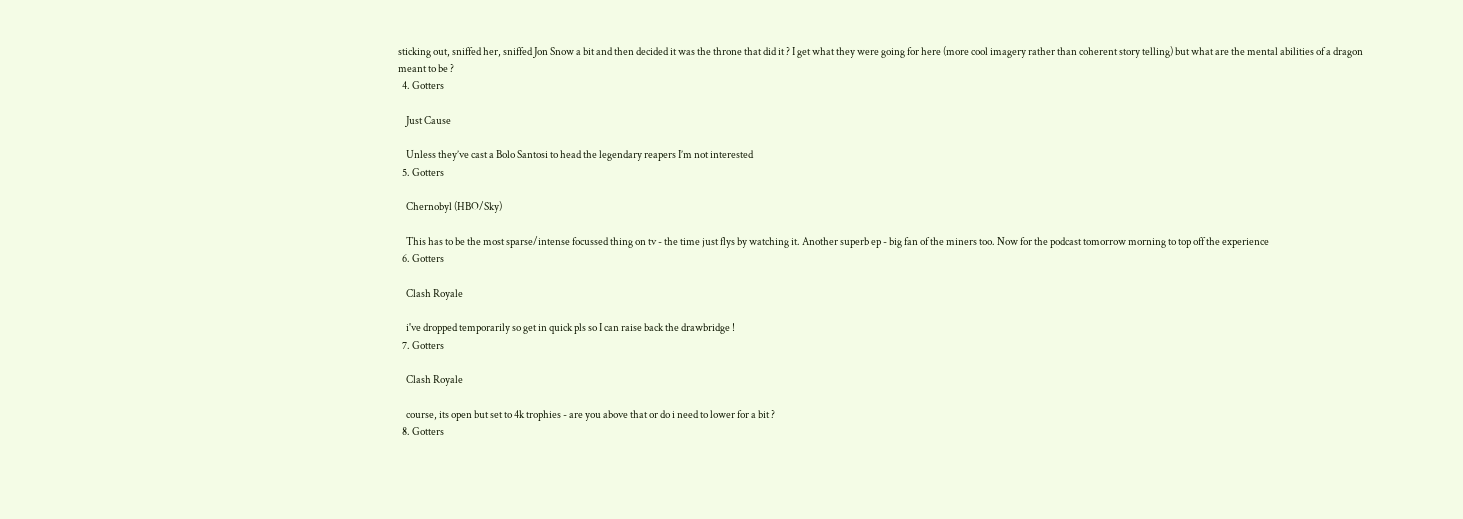sticking out, sniffed her, sniffed Jon Snow a bit and then decided it was the throne that did it ? I get what they were going for here (more cool imagery rather than coherent story telling) but what are the mental abilities of a dragon meant to be ?
  4. Gotters

    Just Cause

    Unless they’ve cast a Bolo Santosi to head the legendary reapers I’m not interested
  5. Gotters

    Chernobyl (HBO/Sky)

    This has to be the most sparse/intense focussed thing on tv - the time just flys by watching it. Another superb ep - big fan of the miners too. Now for the podcast tomorrow morning to top off the experience
  6. Gotters

    Clash Royale

    i've dropped temporarily so get in quick pls so I can raise back the drawbridge !
  7. Gotters

    Clash Royale

    course, its open but set to 4k trophies - are you above that or do i need to lower for a bit ?
  8. Gotters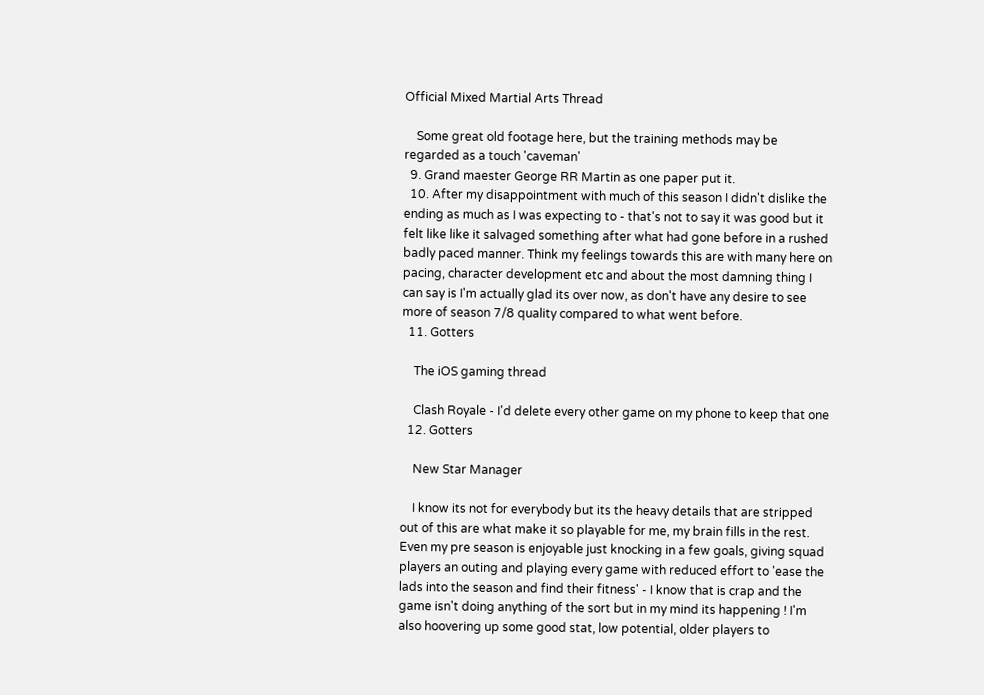Official Mixed Martial Arts Thread

    Some great old footage here, but the training methods may be regarded as a touch 'caveman'
  9. Grand maester George RR Martin as one paper put it.
  10. After my disappointment with much of this season I didn't dislike the ending as much as I was expecting to - that's not to say it was good but it felt like like it salvaged something after what had gone before in a rushed badly paced manner. Think my feelings towards this are with many here on pacing, character development etc and about the most damning thing I can say is I'm actually glad its over now, as don't have any desire to see more of season 7/8 quality compared to what went before.
  11. Gotters

    The iOS gaming thread

    Clash Royale - I'd delete every other game on my phone to keep that one
  12. Gotters

    New Star Manager

    I know its not for everybody but its the heavy details that are stripped out of this are what make it so playable for me, my brain fills in the rest. Even my pre season is enjoyable just knocking in a few goals, giving squad players an outing and playing every game with reduced effort to 'ease the lads into the season and find their fitness' - I know that is crap and the game isn't doing anything of the sort but in my mind its happening ! I'm also hoovering up some good stat, low potential, older players to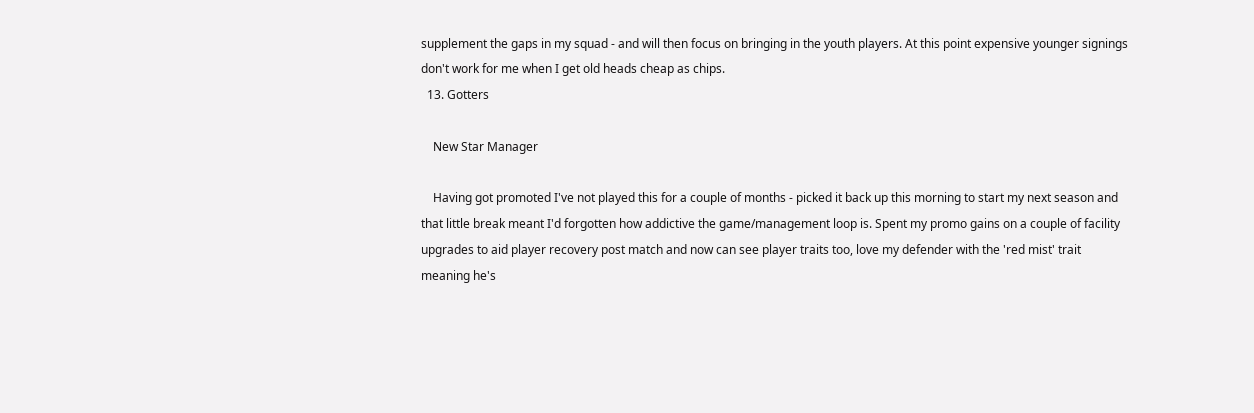supplement the gaps in my squad - and will then focus on bringing in the youth players. At this point expensive younger signings don't work for me when I get old heads cheap as chips.
  13. Gotters

    New Star Manager

    Having got promoted I've not played this for a couple of months - picked it back up this morning to start my next season and that little break meant I'd forgotten how addictive the game/management loop is. Spent my promo gains on a couple of facility upgrades to aid player recovery post match and now can see player traits too, love my defender with the 'red mist' trait meaning he's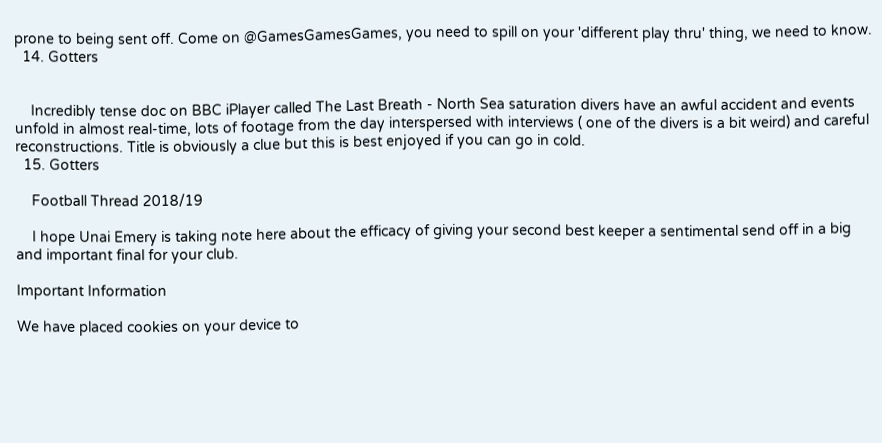prone to being sent off. Come on @GamesGamesGames, you need to spill on your 'different play thru' thing, we need to know.
  14. Gotters


    Incredibly tense doc on BBC iPlayer called The Last Breath - North Sea saturation divers have an awful accident and events unfold in almost real-time, lots of footage from the day interspersed with interviews ( one of the divers is a bit weird) and careful reconstructions. Title is obviously a clue but this is best enjoyed if you can go in cold.
  15. Gotters

    Football Thread 2018/19

    I hope Unai Emery is taking note here about the efficacy of giving your second best keeper a sentimental send off in a big and important final for your club.

Important Information

We have placed cookies on your device to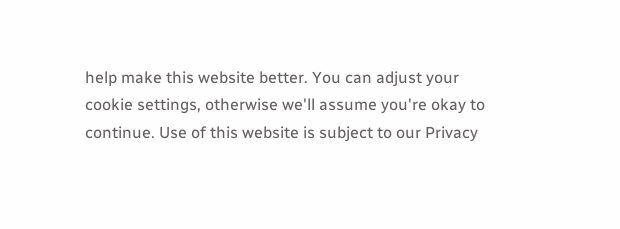help make this website better. You can adjust your cookie settings, otherwise we'll assume you're okay to continue. Use of this website is subject to our Privacy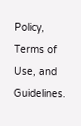Policy, Terms of Use, and Guidelines.